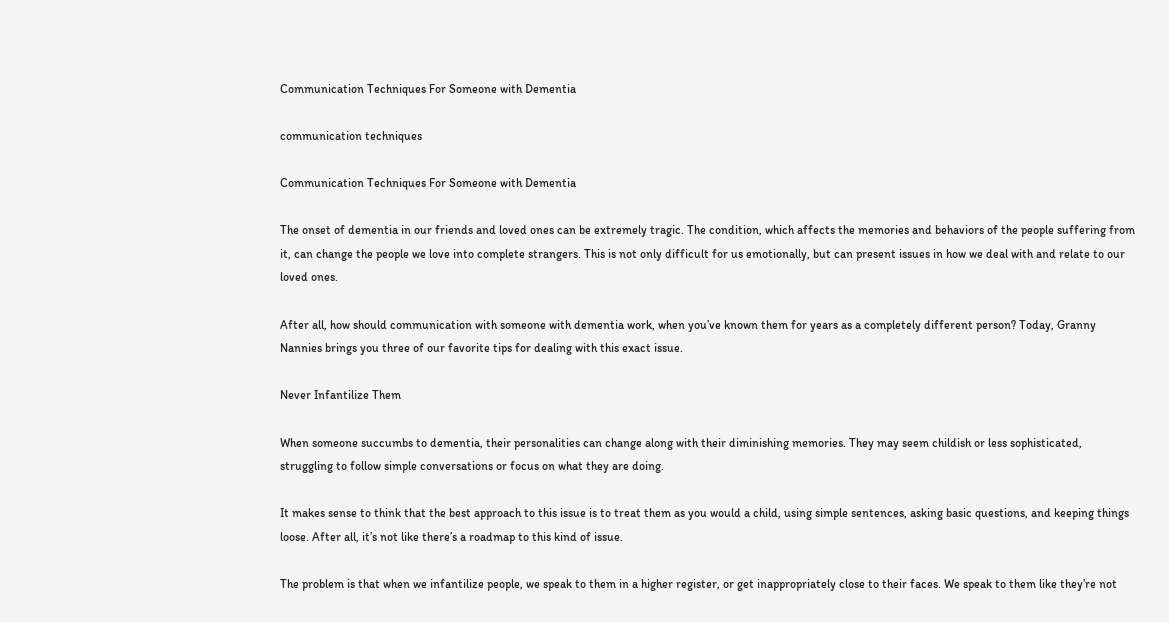Communication Techniques For Someone with Dementia

communication techniques

Communication Techniques For Someone with Dementia

The onset of dementia in our friends and loved ones can be extremely tragic. The condition, which affects the memories and behaviors of the people suffering from it, can change the people we love into complete strangers. This is not only difficult for us emotionally, but can present issues in how we deal with and relate to our loved ones.

After all, how should communication with someone with dementia work, when you’ve known them for years as a completely different person? Today, Granny Nannies brings you three of our favorite tips for dealing with this exact issue.

Never Infantilize Them

When someone succumbs to dementia, their personalities can change along with their diminishing memories. They may seem childish or less sophisticated, struggling to follow simple conversations or focus on what they are doing.

It makes sense to think that the best approach to this issue is to treat them as you would a child, using simple sentences, asking basic questions, and keeping things loose. After all, it’s not like there’s a roadmap to this kind of issue.

The problem is that when we infantilize people, we speak to them in a higher register, or get inappropriately close to their faces. We speak to them like they’re not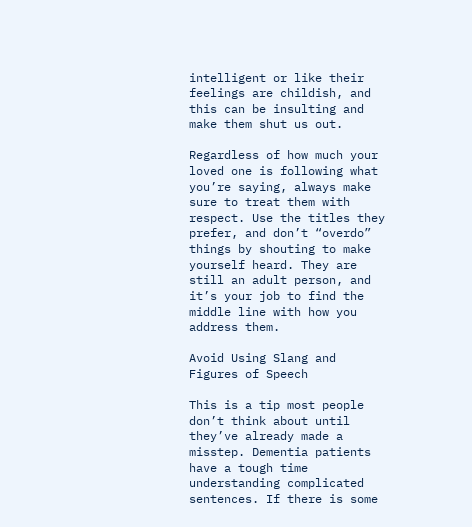intelligent or like their feelings are childish, and this can be insulting and make them shut us out.

Regardless of how much your loved one is following what you’re saying, always make sure to treat them with respect. Use the titles they prefer, and don’t “overdo” things by shouting to make yourself heard. They are still an adult person, and it’s your job to find the middle line with how you address them.

Avoid Using Slang and Figures of Speech

This is a tip most people don’t think about until they’ve already made a misstep. Dementia patients have a tough time understanding complicated sentences. If there is some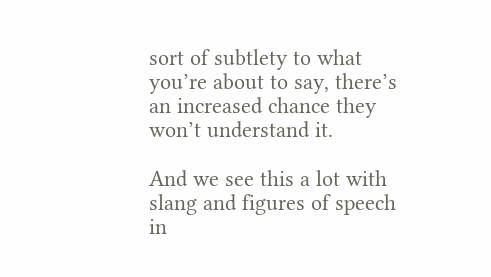sort of subtlety to what you’re about to say, there’s an increased chance they won’t understand it.

And we see this a lot with slang and figures of speech in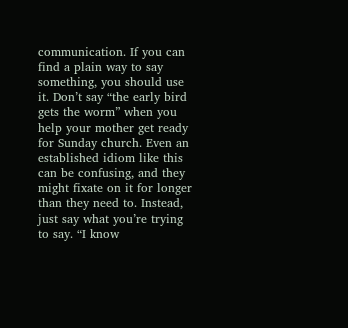communication. If you can find a plain way to say something, you should use it. Don’t say “the early bird gets the worm” when you help your mother get ready for Sunday church. Even an established idiom like this can be confusing, and they might fixate on it for longer than they need to. Instead, just say what you’re trying to say. “I know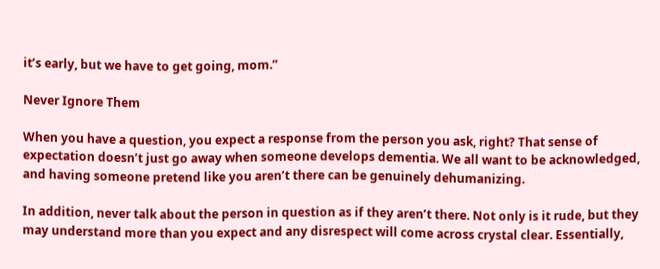it’s early, but we have to get going, mom.”

Never Ignore Them

When you have a question, you expect a response from the person you ask, right? That sense of expectation doesn’t just go away when someone develops dementia. We all want to be acknowledged, and having someone pretend like you aren’t there can be genuinely dehumanizing.

In addition, never talk about the person in question as if they aren’t there. Not only is it rude, but they may understand more than you expect and any disrespect will come across crystal clear. Essentially,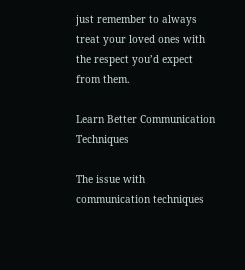just remember to always treat your loved ones with the respect you’d expect from them.

Learn Better Communication Techniques

The issue with communication techniques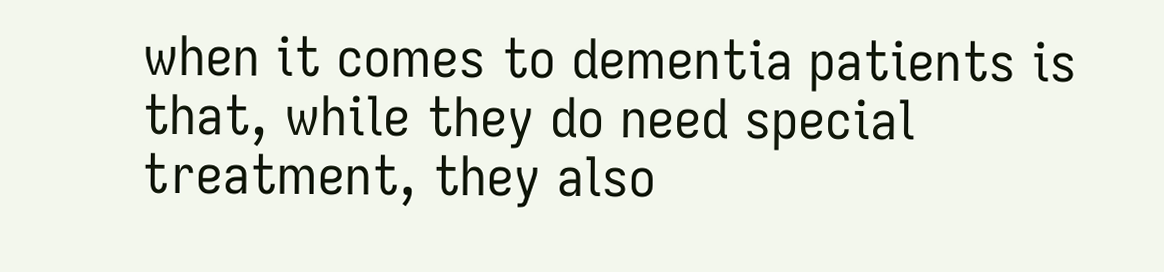when it comes to dementia patients is that, while they do need special treatment, they also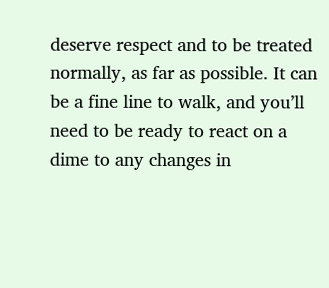deserve respect and to be treated normally, as far as possible. It can be a fine line to walk, and you’ll need to be ready to react on a dime to any changes in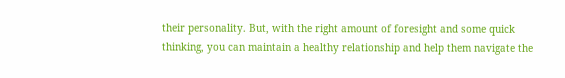their personality. But, with the right amount of foresight and some quick thinking, you can maintain a healthy relationship and help them navigate the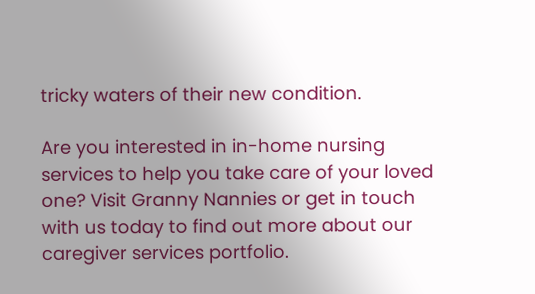tricky waters of their new condition.

Are you interested in in-home nursing services to help you take care of your loved one? Visit Granny Nannies or get in touch with us today to find out more about our caregiver services portfolio.